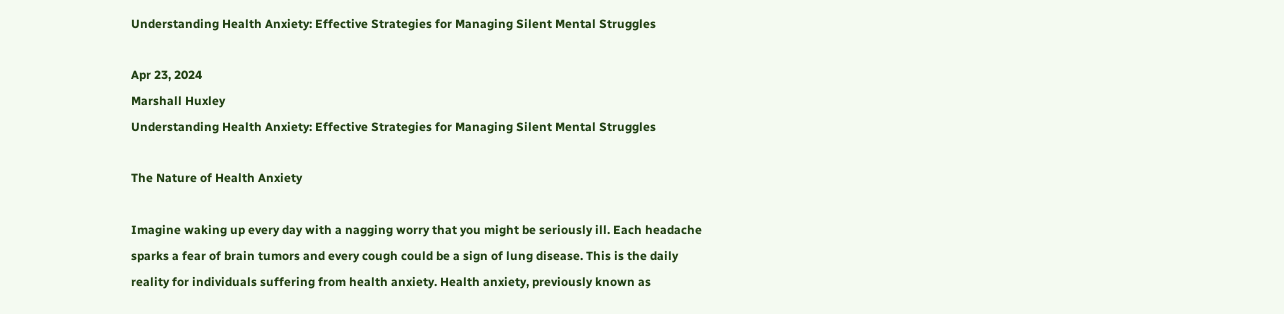Understanding Health Anxiety: Effective Strategies for Managing Silent Mental Struggles

Apr 23, 2024
Marshall Huxley
Understanding Health Anxiety: Effective Strategies for Managing Silent Mental Struggles

The Nature of Health Anxiety

Imagine waking up every day with a nagging worry that you might be seriously ill. Each headache sparks a fear of brain tumors and every cough could be a sign of lung disease. This is the daily reality for individuals suffering from health anxiety. Health anxiety, previously known as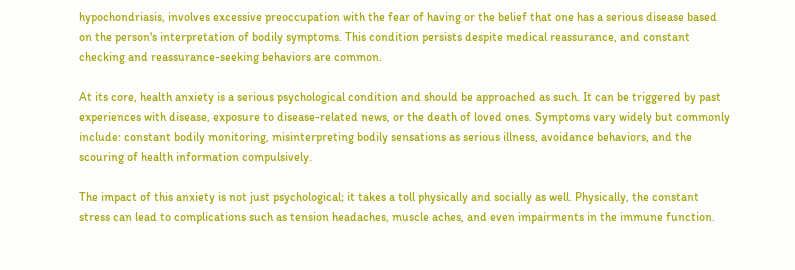hypochondriasis, involves excessive preoccupation with the fear of having or the belief that one has a serious disease based on the person's interpretation of bodily symptoms. This condition persists despite medical reassurance, and constant checking and reassurance-seeking behaviors are common.

At its core, health anxiety is a serious psychological condition and should be approached as such. It can be triggered by past experiences with disease, exposure to disease-related news, or the death of loved ones. Symptoms vary widely but commonly include: constant bodily monitoring, misinterpreting bodily sensations as serious illness, avoidance behaviors, and the scouring of health information compulsively.

The impact of this anxiety is not just psychological; it takes a toll physically and socially as well. Physically, the constant stress can lead to complications such as tension headaches, muscle aches, and even impairments in the immune function.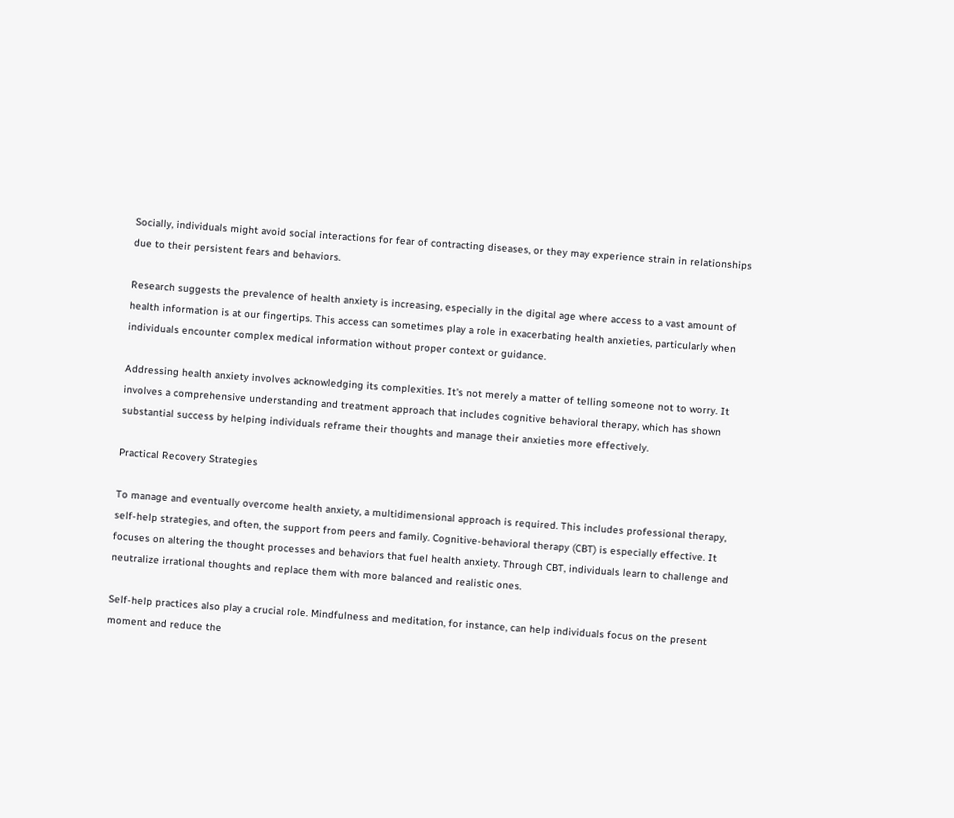Socially, individuals might avoid social interactions for fear of contracting diseases, or they may experience strain in relationships due to their persistent fears and behaviors.

Research suggests the prevalence of health anxiety is increasing, especially in the digital age where access to a vast amount of health information is at our fingertips. This access can sometimes play a role in exacerbating health anxieties, particularly when individuals encounter complex medical information without proper context or guidance.

Addressing health anxiety involves acknowledging its complexities. It's not merely a matter of telling someone not to worry. It involves a comprehensive understanding and treatment approach that includes cognitive behavioral therapy, which has shown substantial success by helping individuals reframe their thoughts and manage their anxieties more effectively.

Practical Recovery Strategies

To manage and eventually overcome health anxiety, a multidimensional approach is required. This includes professional therapy, self-help strategies, and often, the support from peers and family. Cognitive-behavioral therapy (CBT) is especially effective. It focuses on altering the thought processes and behaviors that fuel health anxiety. Through CBT, individuals learn to challenge and neutralize irrational thoughts and replace them with more balanced and realistic ones.

Self-help practices also play a crucial role. Mindfulness and meditation, for instance, can help individuals focus on the present moment and reduce the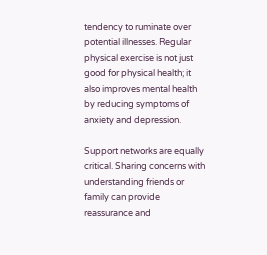tendency to ruminate over potential illnesses. Regular physical exercise is not just good for physical health; it also improves mental health by reducing symptoms of anxiety and depression.

Support networks are equally critical. Sharing concerns with understanding friends or family can provide reassurance and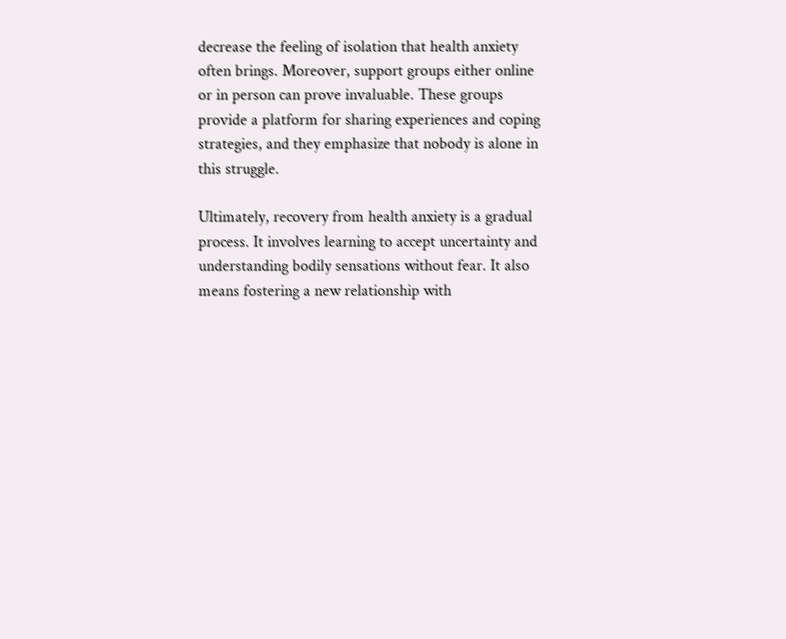decrease the feeling of isolation that health anxiety often brings. Moreover, support groups either online or in person can prove invaluable. These groups provide a platform for sharing experiences and coping strategies, and they emphasize that nobody is alone in this struggle.

Ultimately, recovery from health anxiety is a gradual process. It involves learning to accept uncertainty and understanding bodily sensations without fear. It also means fostering a new relationship with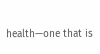health—one that is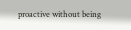proactive without being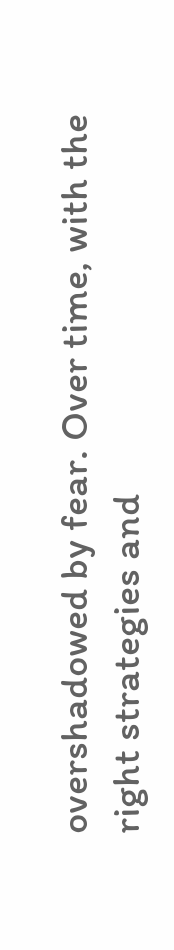overshadowed by fear. Over time, with the right strategies and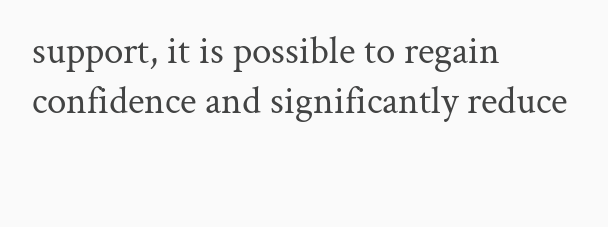support, it is possible to regain confidence and significantly reduce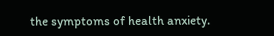the symptoms of health anxiety.